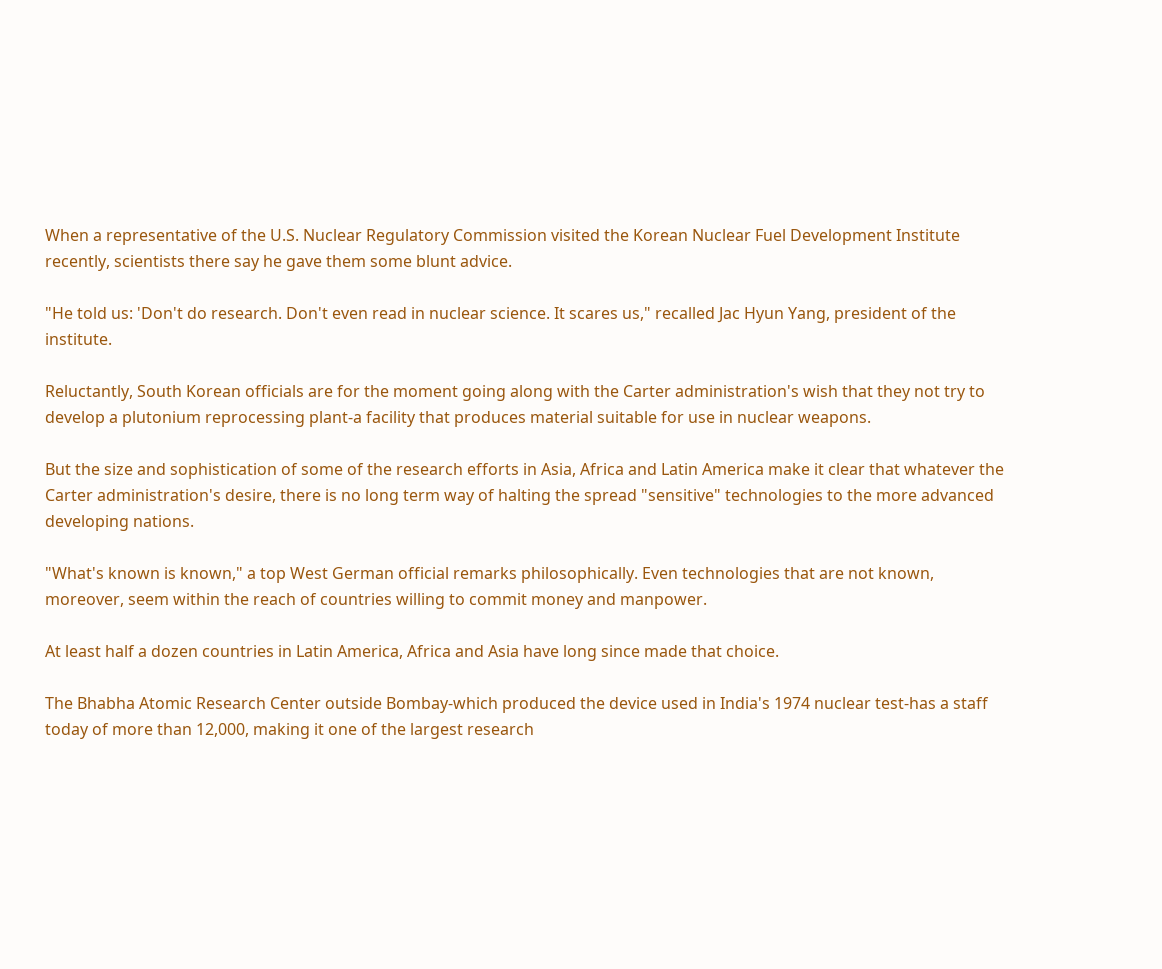When a representative of the U.S. Nuclear Regulatory Commission visited the Korean Nuclear Fuel Development Institute recently, scientists there say he gave them some blunt advice.

"He told us: 'Don't do research. Don't even read in nuclear science. It scares us," recalled Jac Hyun Yang, president of the institute.

Reluctantly, South Korean officials are for the moment going along with the Carter administration's wish that they not try to develop a plutonium reprocessing plant-a facility that produces material suitable for use in nuclear weapons.

But the size and sophistication of some of the research efforts in Asia, Africa and Latin America make it clear that whatever the Carter administration's desire, there is no long term way of halting the spread "sensitive" technologies to the more advanced developing nations.

"What's known is known," a top West German official remarks philosophically. Even technologies that are not known, moreover, seem within the reach of countries willing to commit money and manpower.

At least half a dozen countries in Latin America, Africa and Asia have long since made that choice.

The Bhabha Atomic Research Center outside Bombay-which produced the device used in India's 1974 nuclear test-has a staff today of more than 12,000, making it one of the largest research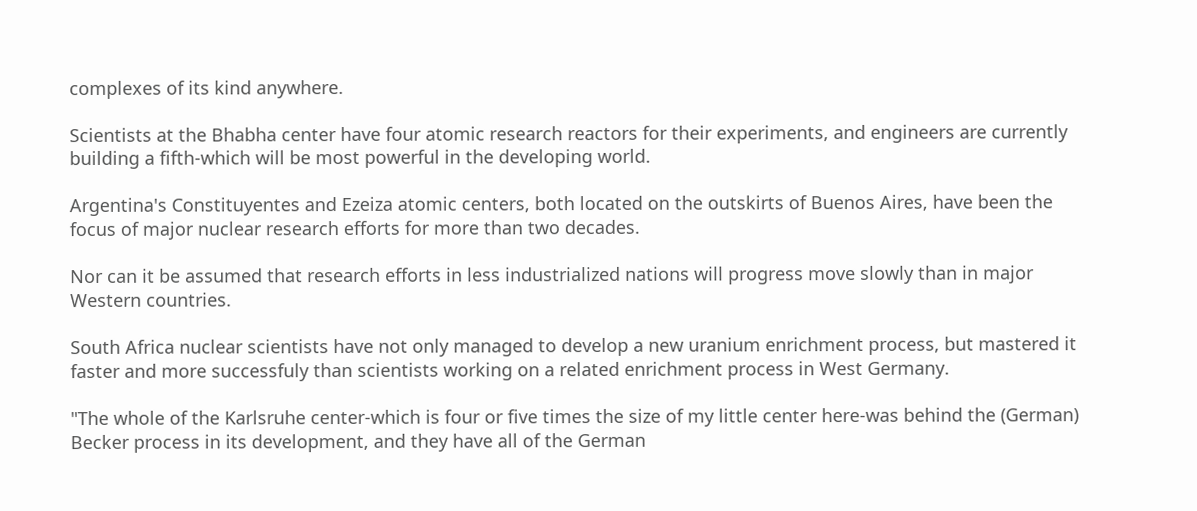complexes of its kind anywhere.

Scientists at the Bhabha center have four atomic research reactors for their experiments, and engineers are currently building a fifth-which will be most powerful in the developing world.

Argentina's Constituyentes and Ezeiza atomic centers, both located on the outskirts of Buenos Aires, have been the focus of major nuclear research efforts for more than two decades.

Nor can it be assumed that research efforts in less industrialized nations will progress move slowly than in major Western countries.

South Africa nuclear scientists have not only managed to develop a new uranium enrichment process, but mastered it faster and more successfuly than scientists working on a related enrichment process in West Germany.

"The whole of the Karlsruhe center-which is four or five times the size of my little center here-was behind the (German) Becker process in its development, and they have all of the German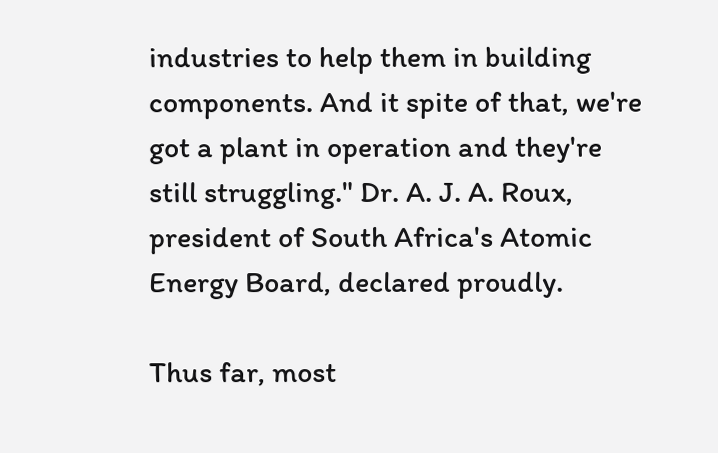industries to help them in building components. And it spite of that, we're got a plant in operation and they're still struggling." Dr. A. J. A. Roux, president of South Africa's Atomic Energy Board, declared proudly.

Thus far, most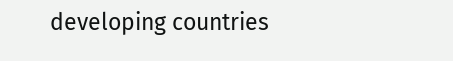developing countries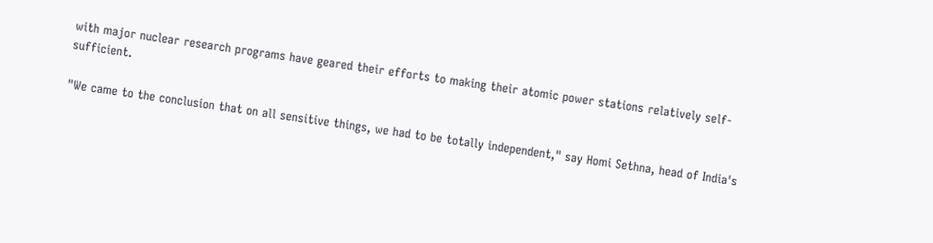with major nuclear research programs have geared their efforts to making their atomic power stations relatively self-sufficient.

"We came to the conclusion that on all sensitive things, we had to be totally independent," say Homi Sethna, head of India's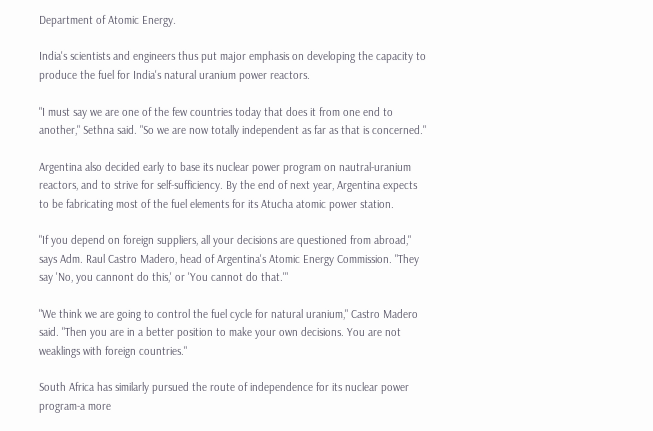Department of Atomic Energy.

India's scientists and engineers thus put major emphasis on developing the capacity to produce the fuel for India's natural uranium power reactors.

"I must say we are one of the few countries today that does it from one end to another," Sethna said. "So we are now totally independent as far as that is concerned."

Argentina also decided early to base its nuclear power program on nautral-uranium reactors, and to strive for self-sufficiency. By the end of next year, Argentina expects to be fabricating most of the fuel elements for its Atucha atomic power station.

"If you depend on foreign suppliers, all your decisions are questioned from abroad," says Adm. Raul Castro Madero, head of Argentina's Atomic Energy Commission. "They say 'No, you cannont do this,' or 'You cannot do that.'"

"We think we are going to control the fuel cycle for natural uranium," Castro Madero said. "Then you are in a better position to make your own decisions. You are not weaklings with foreign countries."

South Africa has similarly pursued the route of independence for its nuclear power program-a more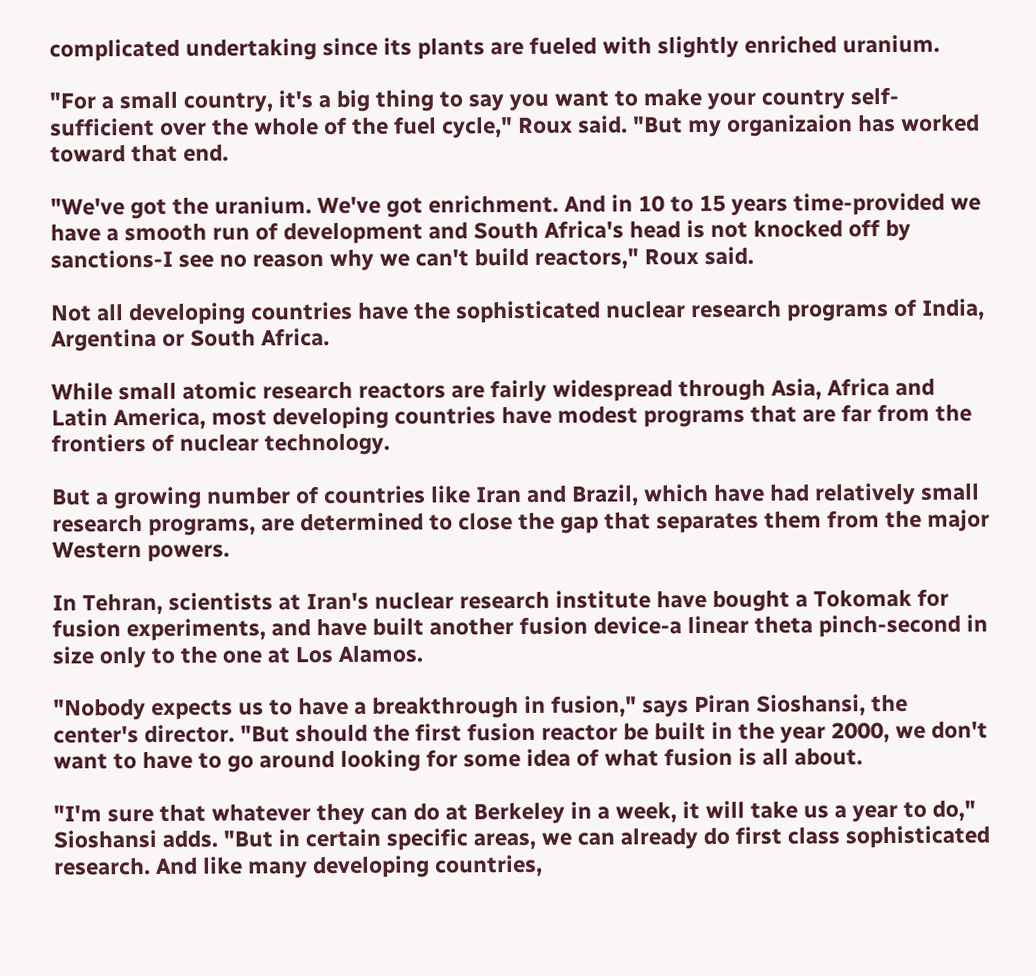complicated undertaking since its plants are fueled with slightly enriched uranium.

"For a small country, it's a big thing to say you want to make your country self-sufficient over the whole of the fuel cycle," Roux said. "But my organizaion has worked toward that end.

"We've got the uranium. We've got enrichment. And in 10 to 15 years time-provided we have a smooth run of development and South Africa's head is not knocked off by sanctions-I see no reason why we can't build reactors," Roux said.

Not all developing countries have the sophisticated nuclear research programs of India, Argentina or South Africa.

While small atomic research reactors are fairly widespread through Asia, Africa and Latin America, most developing countries have modest programs that are far from the frontiers of nuclear technology.

But a growing number of countries like Iran and Brazil, which have had relatively small research programs, are determined to close the gap that separates them from the major Western powers.

In Tehran, scientists at Iran's nuclear research institute have bought a Tokomak for fusion experiments, and have built another fusion device-a linear theta pinch-second in size only to the one at Los Alamos.

"Nobody expects us to have a breakthrough in fusion," says Piran Sioshansi, the center's director. "But should the first fusion reactor be built in the year 2000, we don't want to have to go around looking for some idea of what fusion is all about.

"I'm sure that whatever they can do at Berkeley in a week, it will take us a year to do," Sioshansi adds. "But in certain specific areas, we can already do first class sophisticated research. And like many developing countries,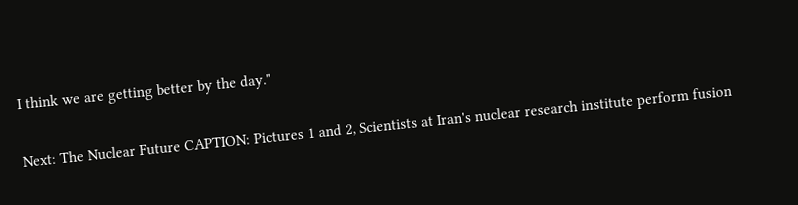I think we are getting better by the day."

Next: The Nuclear Future CAPTION: Pictures 1 and 2, Scientists at Iran's nuclear research institute perform fusion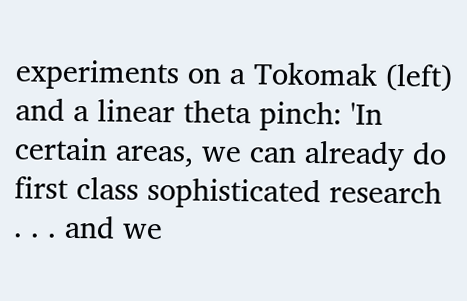experiments on a Tokomak (left) and a linear theta pinch: 'In certain areas, we can already do first class sophisticated research . . . and we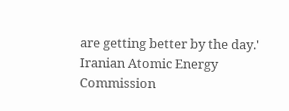are getting better by the day.' Iranian Atomic Energy Commission